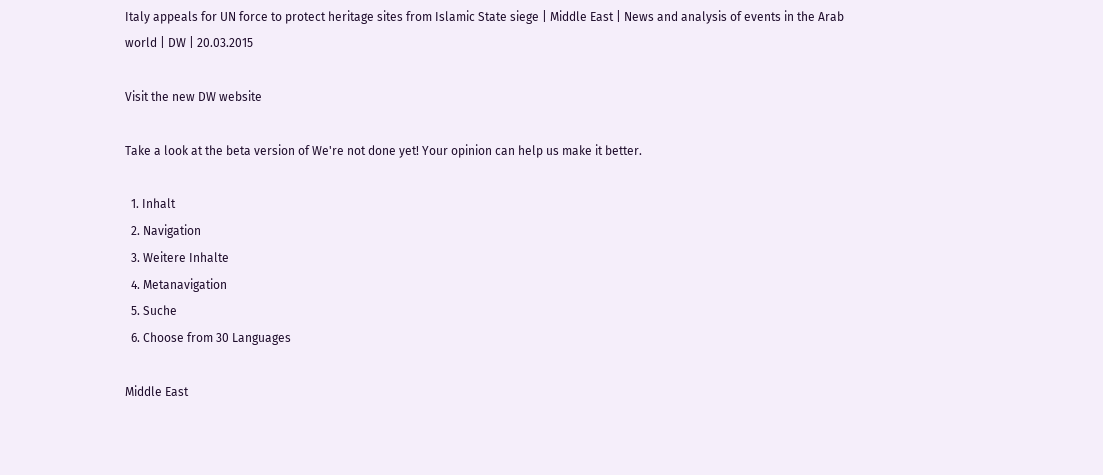Italy appeals for UN force to protect heritage sites from Islamic State siege | Middle East | News and analysis of events in the Arab world | DW | 20.03.2015

Visit the new DW website

Take a look at the beta version of We're not done yet! Your opinion can help us make it better.

  1. Inhalt
  2. Navigation
  3. Weitere Inhalte
  4. Metanavigation
  5. Suche
  6. Choose from 30 Languages

Middle East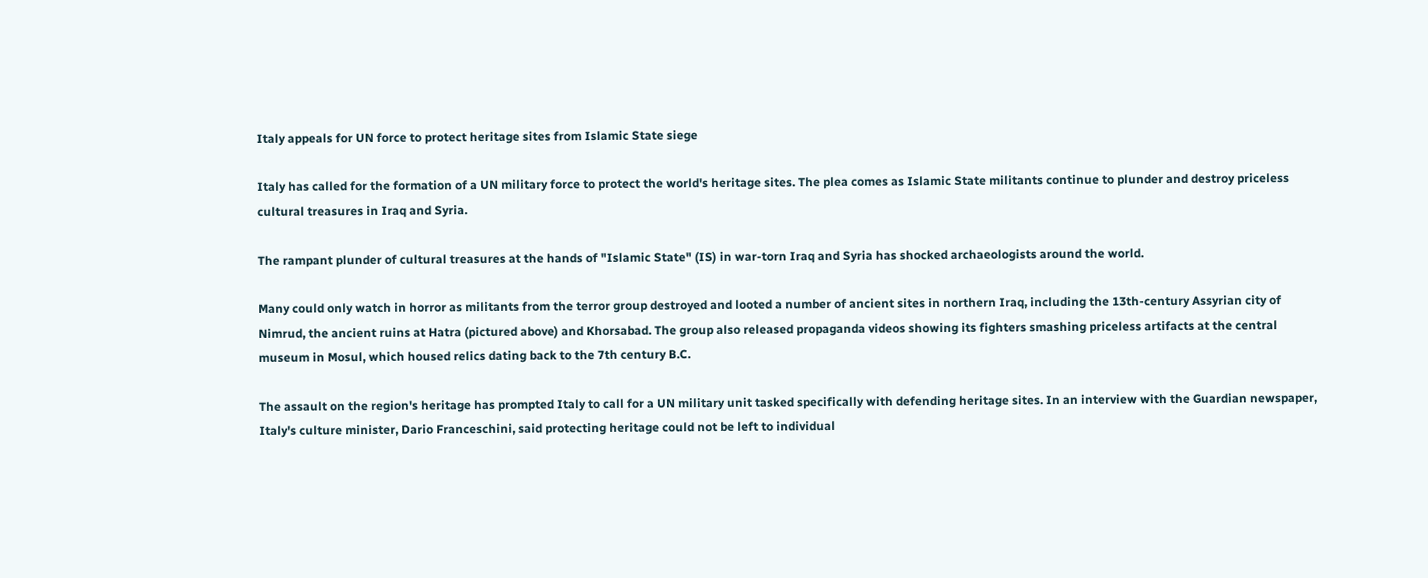Italy appeals for UN force to protect heritage sites from Islamic State siege

Italy has called for the formation of a UN military force to protect the world's heritage sites. The plea comes as Islamic State militants continue to plunder and destroy priceless cultural treasures in Iraq and Syria.

The rampant plunder of cultural treasures at the hands of "Islamic State" (IS) in war-torn Iraq and Syria has shocked archaeologists around the world.

Many could only watch in horror as militants from the terror group destroyed and looted a number of ancient sites in northern Iraq, including the 13th-century Assyrian city of Nimrud, the ancient ruins at Hatra (pictured above) and Khorsabad. The group also released propaganda videos showing its fighters smashing priceless artifacts at the central museum in Mosul, which housed relics dating back to the 7th century B.C.

The assault on the region's heritage has prompted Italy to call for a UN military unit tasked specifically with defending heritage sites. In an interview with the Guardian newspaper, Italy's culture minister, Dario Franceschini, said protecting heritage could not be left to individual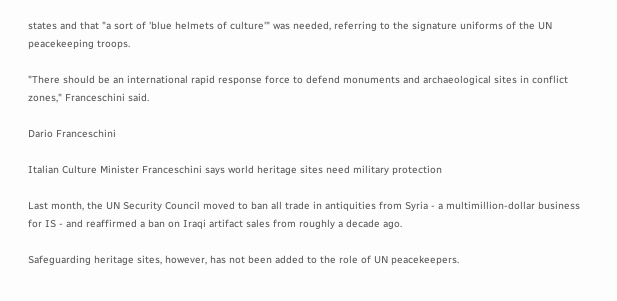states and that "a sort of 'blue helmets of culture'" was needed, referring to the signature uniforms of the UN peacekeeping troops.

"There should be an international rapid response force to defend monuments and archaeological sites in conflict zones," Franceschini said.

Dario Franceschini

Italian Culture Minister Franceschini says world heritage sites need military protection

Last month, the UN Security Council moved to ban all trade in antiquities from Syria - a multimillion-dollar business for IS - and reaffirmed a ban on Iraqi artifact sales from roughly a decade ago.

Safeguarding heritage sites, however, has not been added to the role of UN peacekeepers.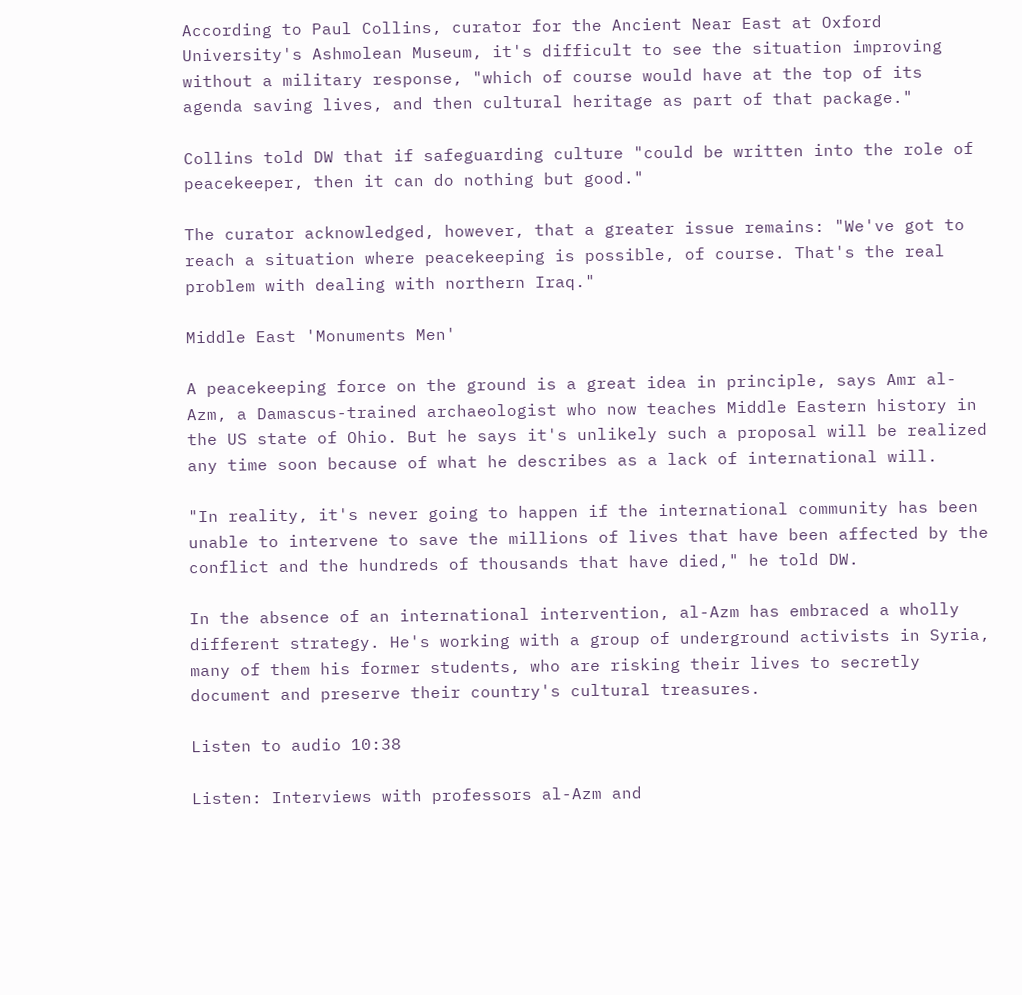According to Paul Collins, curator for the Ancient Near East at Oxford University's Ashmolean Museum, it's difficult to see the situation improving without a military response, "which of course would have at the top of its agenda saving lives, and then cultural heritage as part of that package."

Collins told DW that if safeguarding culture "could be written into the role of peacekeeper, then it can do nothing but good."

The curator acknowledged, however, that a greater issue remains: "We've got to reach a situation where peacekeeping is possible, of course. That's the real problem with dealing with northern Iraq."

Middle East 'Monuments Men'

A peacekeeping force on the ground is a great idea in principle, says Amr al-Azm, a Damascus-trained archaeologist who now teaches Middle Eastern history in the US state of Ohio. But he says it's unlikely such a proposal will be realized any time soon because of what he describes as a lack of international will.

"In reality, it's never going to happen if the international community has been unable to intervene to save the millions of lives that have been affected by the conflict and the hundreds of thousands that have died," he told DW.

In the absence of an international intervention, al-Azm has embraced a wholly different strategy. He's working with a group of underground activists in Syria, many of them his former students, who are risking their lives to secretly document and preserve their country's cultural treasures.

Listen to audio 10:38

Listen: Interviews with professors al-Azm and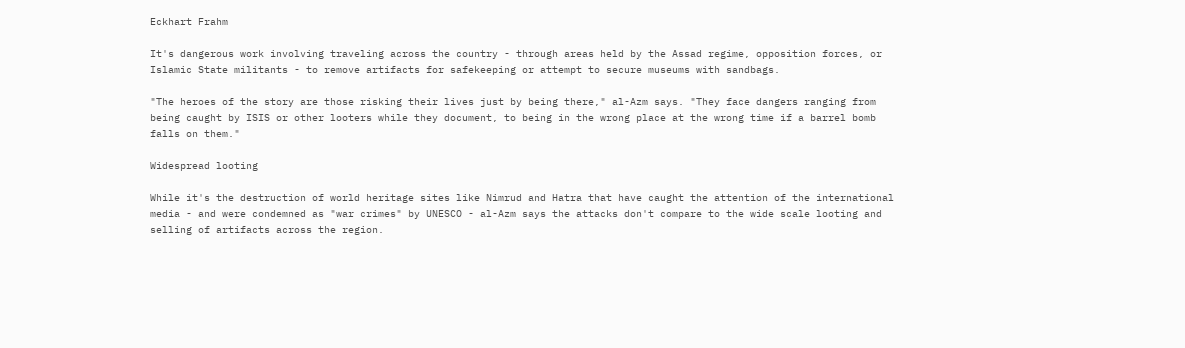Eckhart Frahm

It's dangerous work involving traveling across the country - through areas held by the Assad regime, opposition forces, or Islamic State militants - to remove artifacts for safekeeping or attempt to secure museums with sandbags.

"The heroes of the story are those risking their lives just by being there," al-Azm says. "They face dangers ranging from being caught by ISIS or other looters while they document, to being in the wrong place at the wrong time if a barrel bomb falls on them."

Widespread looting

While it's the destruction of world heritage sites like Nimrud and Hatra that have caught the attention of the international media - and were condemned as "war crimes" by UNESCO - al-Azm says the attacks don't compare to the wide scale looting and selling of artifacts across the region.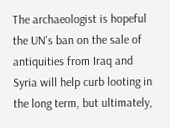The archaeologist is hopeful the UN's ban on the sale of antiquities from Iraq and Syria will help curb looting in the long term, but ultimately,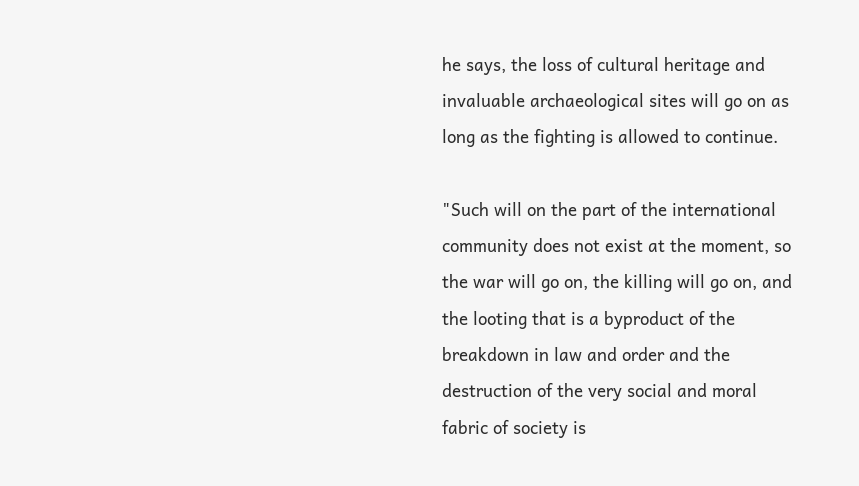he says, the loss of cultural heritage and invaluable archaeological sites will go on as long as the fighting is allowed to continue.

"Such will on the part of the international community does not exist at the moment, so the war will go on, the killing will go on, and the looting that is a byproduct of the breakdown in law and order and the destruction of the very social and moral fabric of society is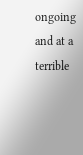ongoing and at a terrible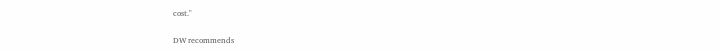cost."

DW recommends